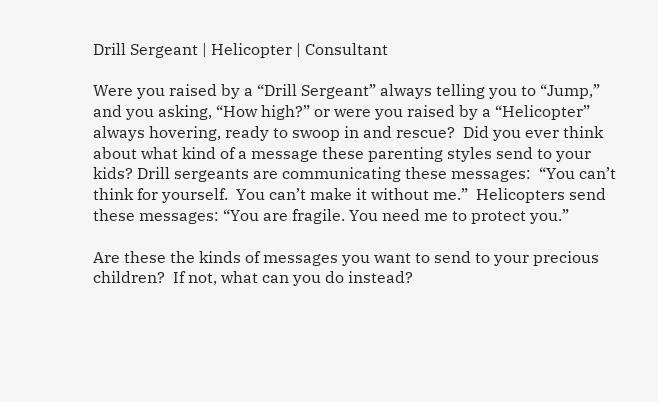Drill Sergeant | Helicopter | Consultant

Were you raised by a “Drill Sergeant” always telling you to “Jump,” and you asking, “How high?” or were you raised by a “Helicopter” always hovering, ready to swoop in and rescue?  Did you ever think about what kind of a message these parenting styles send to your kids? Drill sergeants are communicating these messages:  “You can’t think for yourself.  You can’t make it without me.”  Helicopters send these messages: “You are fragile. You need me to protect you.”

Are these the kinds of messages you want to send to your precious children?  If not, what can you do instead?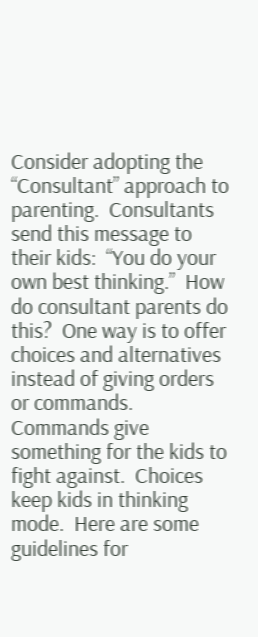Consider adopting the “Consultant” approach to parenting.  Consultants send this message to their kids:  “You do your own best thinking.”  How do consultant parents do this?  One way is to offer choices and alternatives instead of giving orders or commands.  Commands give something for the kids to fight against.  Choices keep kids in thinking mode.  Here are some guidelines for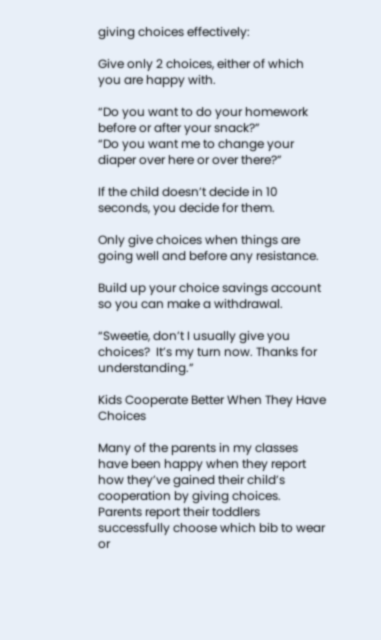giving choices effectively:

Give only 2 choices, either of which you are happy with.

“Do you want to do your homework before or after your snack?”
“Do you want me to change your diaper over here or over there?”

If the child doesn’t decide in 10 seconds, you decide for them.

Only give choices when things are going well and before any resistance.

Build up your choice savings account so you can make a withdrawal.

“Sweetie, don’t I usually give you choices?  It’s my turn now. Thanks for understanding.”

Kids Cooperate Better When They Have Choices

Many of the parents in my classes have been happy when they report how they’ve gained their child’s cooperation by giving choices.  Parents report their toddlers successfully choose which bib to wear or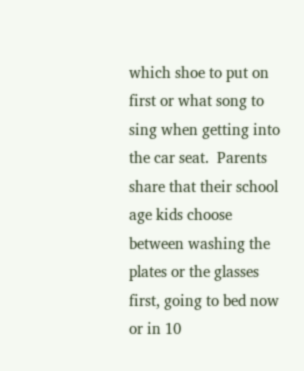which shoe to put on first or what song to sing when getting into the car seat.  Parents share that their school age kids choose between washing the plates or the glasses first, going to bed now or in 10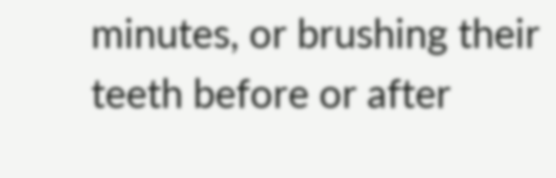minutes, or brushing their teeth before or after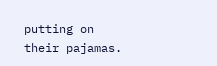putting on their pajamas.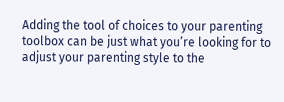Adding the tool of choices to your parenting toolbox can be just what you’re looking for to adjust your parenting style to the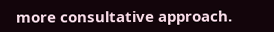more consultative approach.